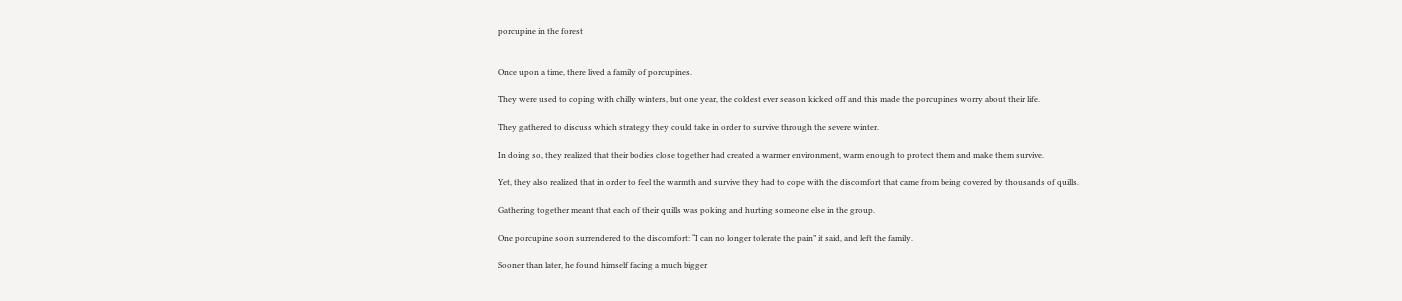porcupine in the forest


Once upon a time, there lived a family of porcupines.

They were used to coping with chilly winters, but one year, the coldest ever season kicked off and this made the porcupines worry about their life.

They gathered to discuss which strategy they could take in order to survive through the severe winter.

In doing so, they realized that their bodies close together had created a warmer environment, warm enough to protect them and make them survive.

Yet, they also realized that in order to feel the warmth and survive they had to cope with the discomfort that came from being covered by thousands of quills.

Gathering together meant that each of their quills was poking and hurting someone else in the group.

One porcupine soon surrendered to the discomfort: “I can no longer tolerate the pain” it said, and left the family.

Sooner than later, he found himself facing a much bigger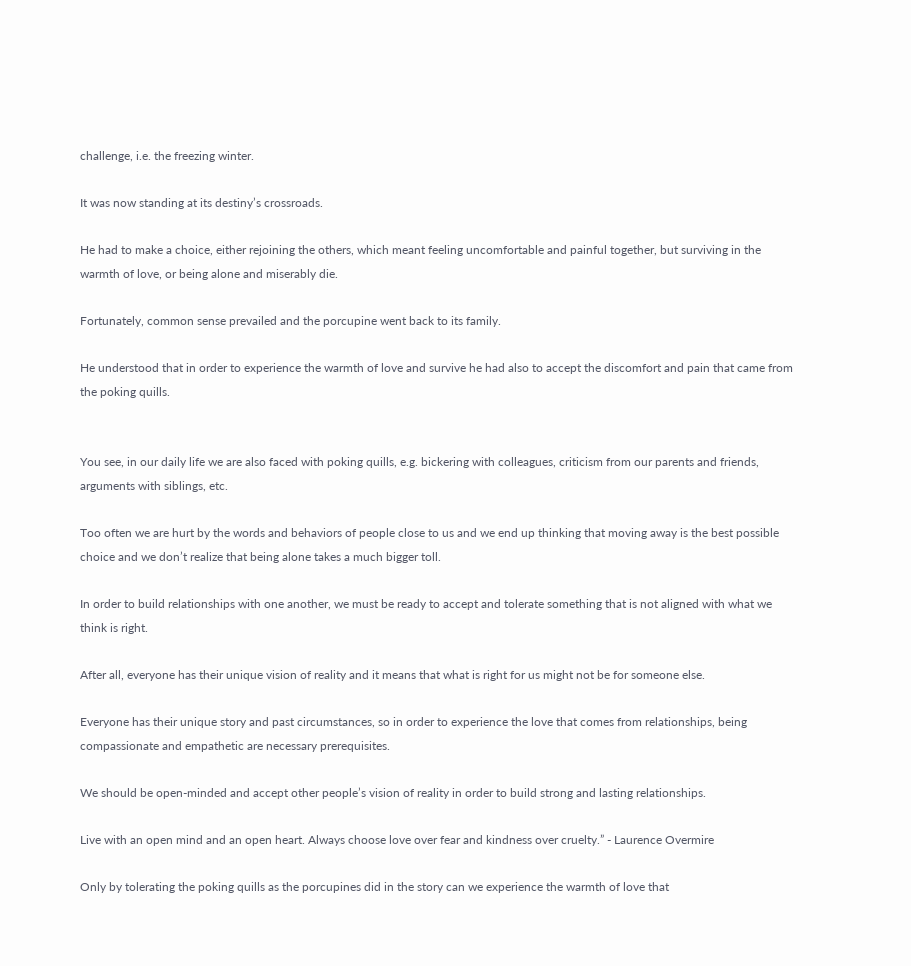challenge, i.e. the freezing winter.

It was now standing at its destiny’s crossroads.

He had to make a choice, either rejoining the others, which meant feeling uncomfortable and painful together, but surviving in the warmth of love, or being alone and miserably die.

Fortunately, common sense prevailed and the porcupine went back to its family.

He understood that in order to experience the warmth of love and survive he had also to accept the discomfort and pain that came from the poking quills.


You see, in our daily life we are also faced with poking quills, e.g. bickering with colleagues, criticism from our parents and friends, arguments with siblings, etc.

Too often we are hurt by the words and behaviors of people close to us and we end up thinking that moving away is the best possible choice and we don’t realize that being alone takes a much bigger toll.

In order to build relationships with one another, we must be ready to accept and tolerate something that is not aligned with what we think is right.

After all, everyone has their unique vision of reality and it means that what is right for us might not be for someone else.

Everyone has their unique story and past circumstances, so in order to experience the love that comes from relationships, being compassionate and empathetic are necessary prerequisites.

We should be open-minded and accept other people’s vision of reality in order to build strong and lasting relationships.

Live with an open mind and an open heart. Always choose love over fear and kindness over cruelty.” - Laurence Overmire

Only by tolerating the poking quills as the porcupines did in the story can we experience the warmth of love that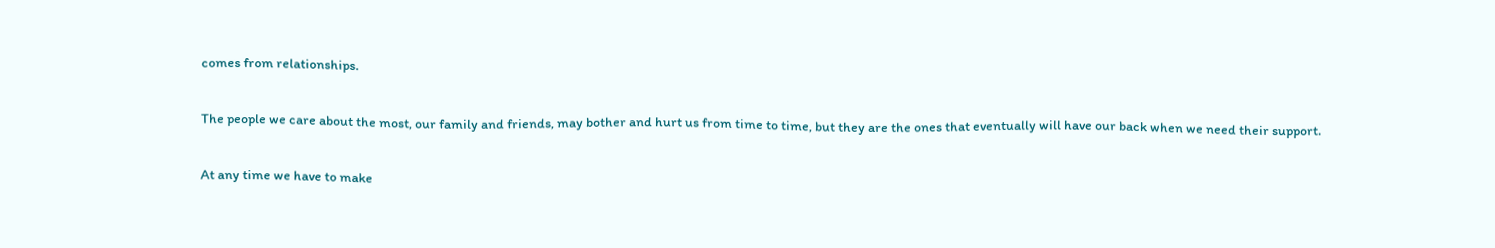comes from relationships.

The people we care about the most, our family and friends, may bother and hurt us from time to time, but they are the ones that eventually will have our back when we need their support.

At any time we have to make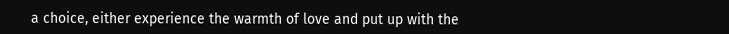a choice, either experience the warmth of love and put up with the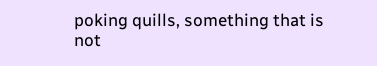poking quills, something that is not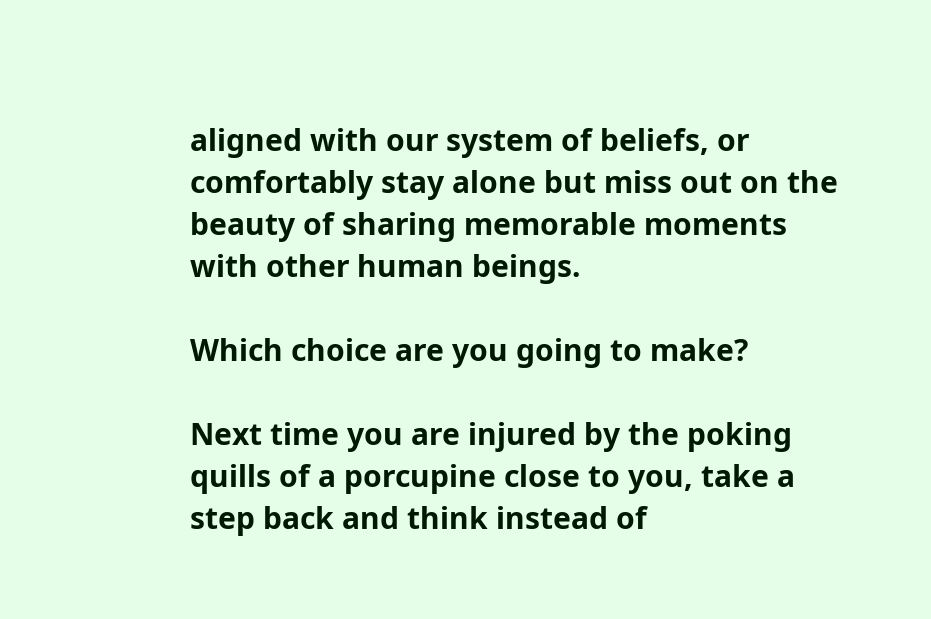aligned with our system of beliefs, or comfortably stay alone but miss out on the beauty of sharing memorable moments with other human beings.

Which choice are you going to make?

Next time you are injured by the poking quills of a porcupine close to you, take a step back and think instead of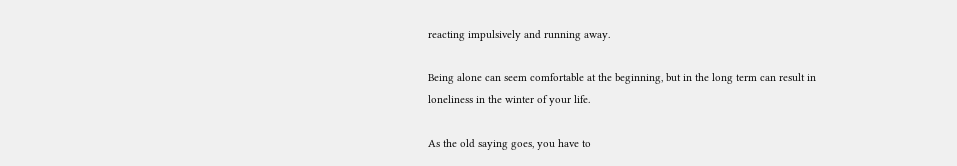reacting impulsively and running away.

Being alone can seem comfortable at the beginning, but in the long term can result in loneliness in the winter of your life.

As the old saying goes, you have to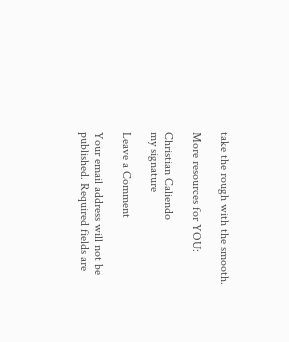take the rough with the smooth.

More resources for YOU:

Christian Caliendo
my signature

Leave a Comment

Your email address will not be published. Required fields are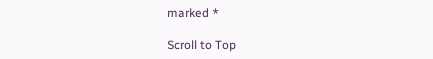marked *

Scroll to Top